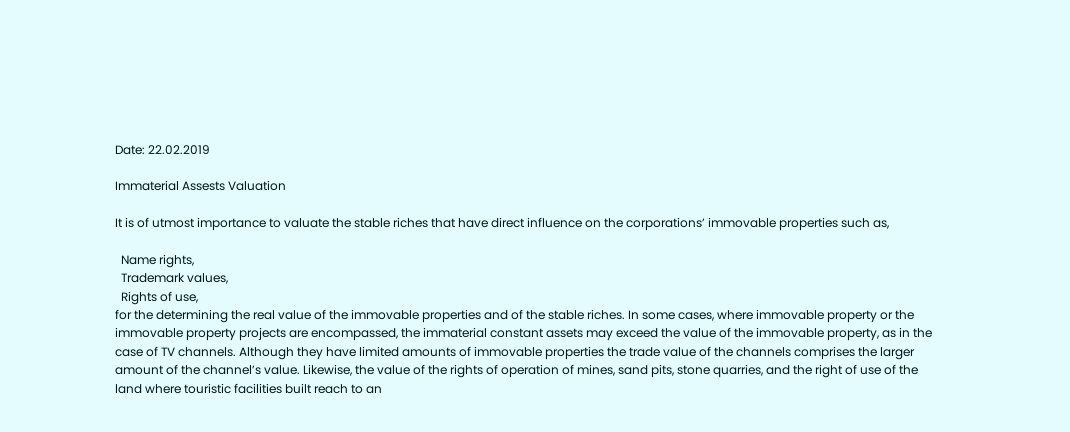Date: 22.02.2019

Immaterial Assests Valuation

It is of utmost importance to valuate the stable riches that have direct influence on the corporations’ immovable properties such as,

  Name rights,
  Trademark values,
  Rights of use,
for the determining the real value of the immovable properties and of the stable riches. In some cases, where immovable property or the immovable property projects are encompassed, the immaterial constant assets may exceed the value of the immovable property, as in the case of TV channels. Although they have limited amounts of immovable properties the trade value of the channels comprises the larger amount of the channel’s value. Likewise, the value of the rights of operation of mines, sand pits, stone quarries, and the right of use of the land where touristic facilities built reach to an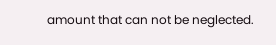amount that can not be neglected.